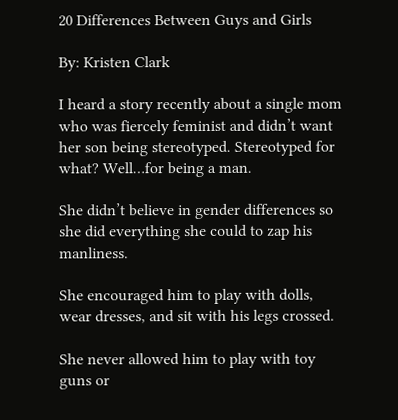20 Differences Between Guys and Girls

By: Kristen Clark

I heard a story recently about a single mom who was fiercely feminist and didn’t want her son being stereotyped. Stereotyped for what? Well…for being a man.

She didn’t believe in gender differences so she did everything she could to zap his manliness.

She encouraged him to play with dolls, wear dresses, and sit with his legs crossed.

She never allowed him to play with toy guns or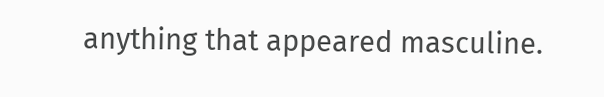anything that appeared masculine.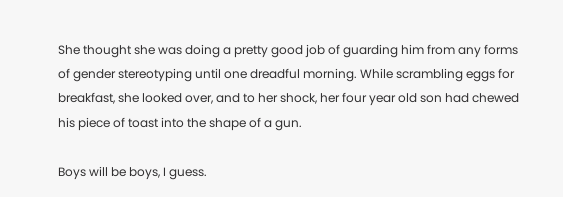She thought she was doing a pretty good job of guarding him from any forms of gender stereotyping until one dreadful morning. While scrambling eggs for breakfast, she looked over, and to her shock, her four year old son had chewed his piece of toast into the shape of a gun.

Boys will be boys, I guess.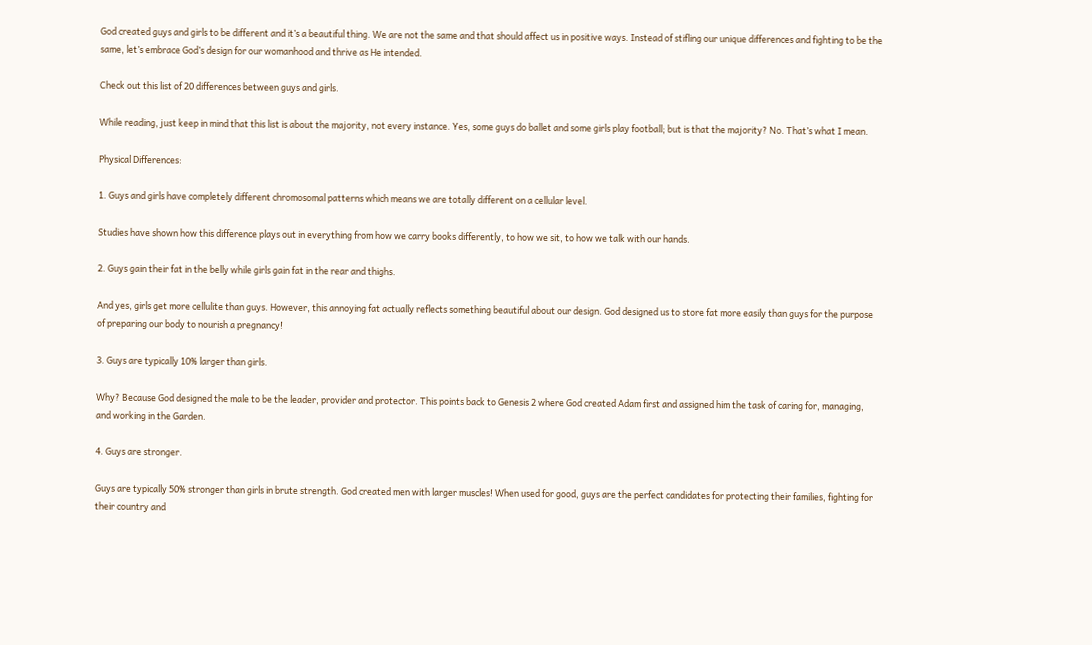God created guys and girls to be different and it’s a beautiful thing. We are not the same and that should affect us in positive ways. Instead of stifling our unique differences and fighting to be the same, let’s embrace God’s design for our womanhood and thrive as He intended.

Check out this list of 20 differences between guys and girls.

While reading, just keep in mind that this list is about the majority, not every instance. Yes, some guys do ballet and some girls play football; but is that the majority? No. That’s what I mean.

Physical Differences:

1. Guys and girls have completely different chromosomal patterns which means we are totally different on a cellular level.

Studies have shown how this difference plays out in everything from how we carry books differently, to how we sit, to how we talk with our hands.

2. Guys gain their fat in the belly while girls gain fat in the rear and thighs.

And yes, girls get more cellulite than guys. However, this annoying fat actually reflects something beautiful about our design. God designed us to store fat more easily than guys for the purpose of preparing our body to nourish a pregnancy!

3. Guys are typically 10% larger than girls.

Why? Because God designed the male to be the leader, provider and protector. This points back to Genesis 2 where God created Adam first and assigned him the task of caring for, managing, and working in the Garden.

4. Guys are stronger.

Guys are typically 50% stronger than girls in brute strength. God created men with larger muscles! When used for good, guys are the perfect candidates for protecting their families, fighting for their country and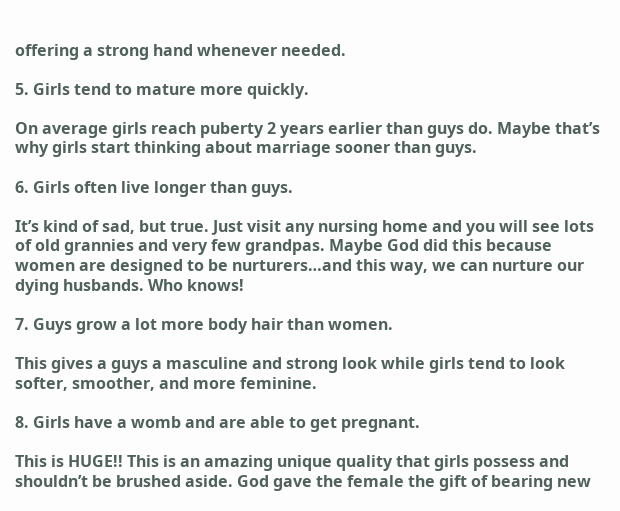offering a strong hand whenever needed.

5. Girls tend to mature more quickly.

On average girls reach puberty 2 years earlier than guys do. Maybe that’s why girls start thinking about marriage sooner than guys.

6. Girls often live longer than guys.

It’s kind of sad, but true. Just visit any nursing home and you will see lots of old grannies and very few grandpas. Maybe God did this because women are designed to be nurturers…and this way, we can nurture our dying husbands. Who knows!

7. Guys grow a lot more body hair than women.

This gives a guys a masculine and strong look while girls tend to look softer, smoother, and more feminine.

8. Girls have a womb and are able to get pregnant.

This is HUGE!! This is an amazing unique quality that girls possess and shouldn’t be brushed aside. God gave the female the gift of bearing new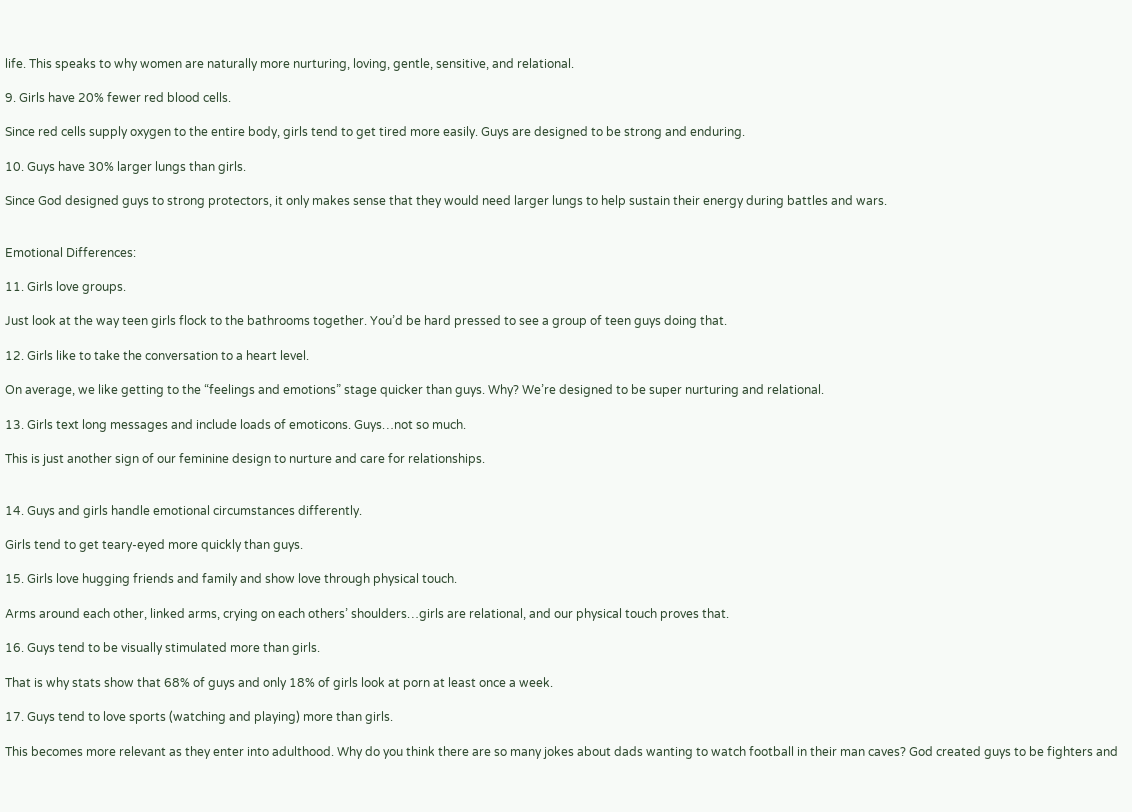life. This speaks to why women are naturally more nurturing, loving, gentle, sensitive, and relational.

9. Girls have 20% fewer red blood cells.

Since red cells supply oxygen to the entire body, girls tend to get tired more easily. Guys are designed to be strong and enduring.

10. Guys have 30% larger lungs than girls.

Since God designed guys to strong protectors, it only makes sense that they would need larger lungs to help sustain their energy during battles and wars.


Emotional Differences:

11. Girls love groups.

Just look at the way teen girls flock to the bathrooms together. You’d be hard pressed to see a group of teen guys doing that.

12. Girls like to take the conversation to a heart level.

On average, we like getting to the “feelings and emotions” stage quicker than guys. Why? We’re designed to be super nurturing and relational.

13. Girls text long messages and include loads of emoticons. Guys…not so much.

This is just another sign of our feminine design to nurture and care for relationships.


14. Guys and girls handle emotional circumstances differently.

Girls tend to get teary-eyed more quickly than guys.

15. Girls love hugging friends and family and show love through physical touch.

Arms around each other, linked arms, crying on each others’ shoulders…girls are relational, and our physical touch proves that.

16. Guys tend to be visually stimulated more than girls.

That is why stats show that 68% of guys and only 18% of girls look at porn at least once a week.

17. Guys tend to love sports (watching and playing) more than girls.

This becomes more relevant as they enter into adulthood. Why do you think there are so many jokes about dads wanting to watch football in their man caves? God created guys to be fighters and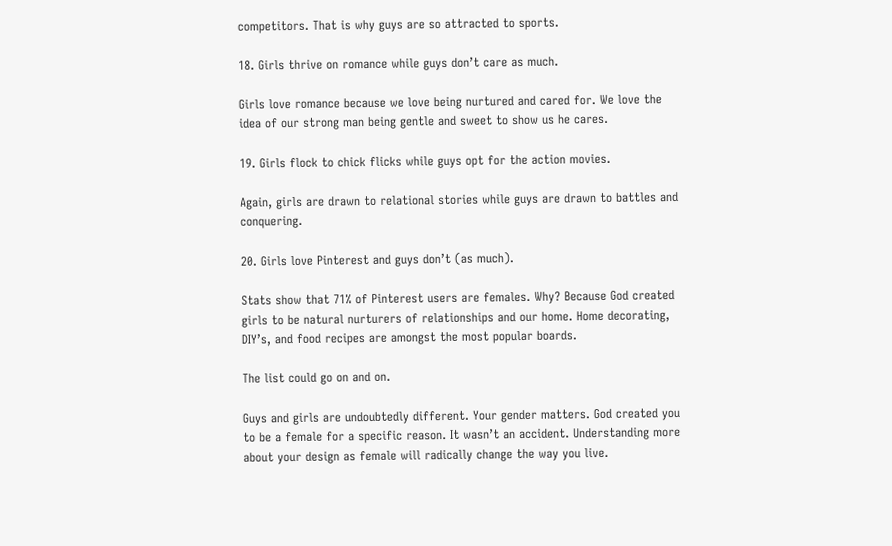competitors. That is why guys are so attracted to sports.

18. Girls thrive on romance while guys don’t care as much.

Girls love romance because we love being nurtured and cared for. We love the idea of our strong man being gentle and sweet to show us he cares.

19. Girls flock to chick flicks while guys opt for the action movies.

Again, girls are drawn to relational stories while guys are drawn to battles and conquering.

20. Girls love Pinterest and guys don’t (as much).

Stats show that 71% of Pinterest users are females. Why? Because God created girls to be natural nurturers of relationships and our home. Home decorating, DIY’s, and food recipes are amongst the most popular boards.

The list could go on and on.

Guys and girls are undoubtedly different. Your gender matters. God created you to be a female for a specific reason. It wasn’t an accident. Understanding more about your design as female will radically change the way you live.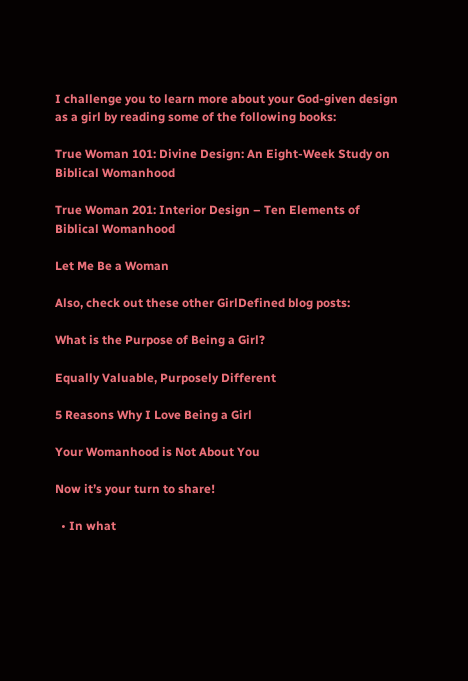I challenge you to learn more about your God-given design as a girl by reading some of the following books:

True Woman 101: Divine Design: An Eight-Week Study on Biblical Womanhood

True Woman 201: Interior Design – Ten Elements of Biblical Womanhood

Let Me Be a Woman

Also, check out these other GirlDefined blog posts:

What is the Purpose of Being a Girl?

Equally Valuable, Purposely Different

5 Reasons Why I Love Being a Girl

Your Womanhood is Not About You

Now it’s your turn to share!

  • In what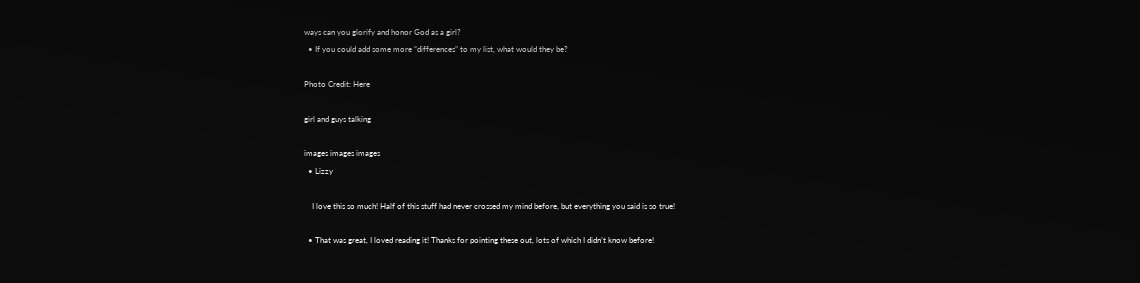ways can you glorify and honor God as a girl?
  • If you could add some more “differences” to my list, what would they be?

Photo Credit: Here

girl and guys talking

images images images
  • Lizzy

    I love this so much! Half of this stuff had never crossed my mind before, but everything you said is so true!

  • That was great, I loved reading it! Thanks for pointing these out, lots of which I didn’t know before!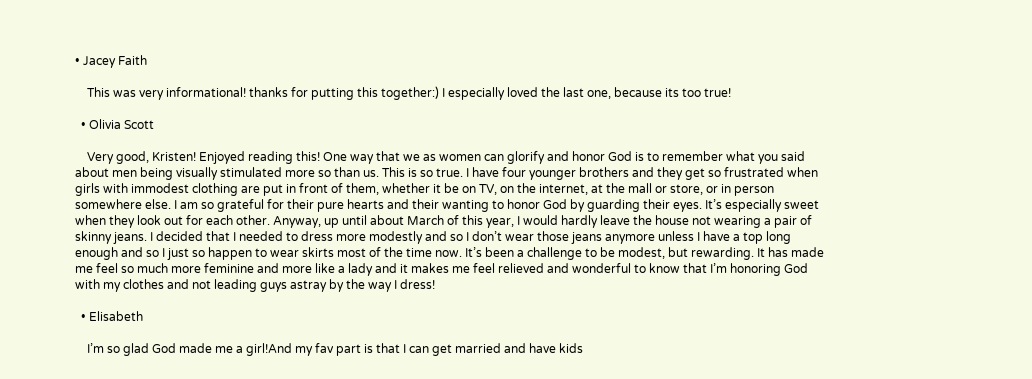• Jacey Faith

    This was very informational! thanks for putting this together:) I especially loved the last one, because its too true!

  • Olivia Scott

    Very good, Kristen! Enjoyed reading this! One way that we as women can glorify and honor God is to remember what you said about men being visually stimulated more so than us. This is so true. I have four younger brothers and they get so frustrated when girls with immodest clothing are put in front of them, whether it be on TV, on the internet, at the mall or store, or in person somewhere else. I am so grateful for their pure hearts and their wanting to honor God by guarding their eyes. It’s especially sweet when they look out for each other. Anyway, up until about March of this year, I would hardly leave the house not wearing a pair of skinny jeans. I decided that I needed to dress more modestly and so I don’t wear those jeans anymore unless I have a top long enough and so I just so happen to wear skirts most of the time now. It’s been a challenge to be modest, but rewarding. It has made me feel so much more feminine and more like a lady and it makes me feel relieved and wonderful to know that I’m honoring God with my clothes and not leading guys astray by the way I dress!

  • Elisabeth

    I’m so glad God made me a girl!And my fav part is that I can get married and have kids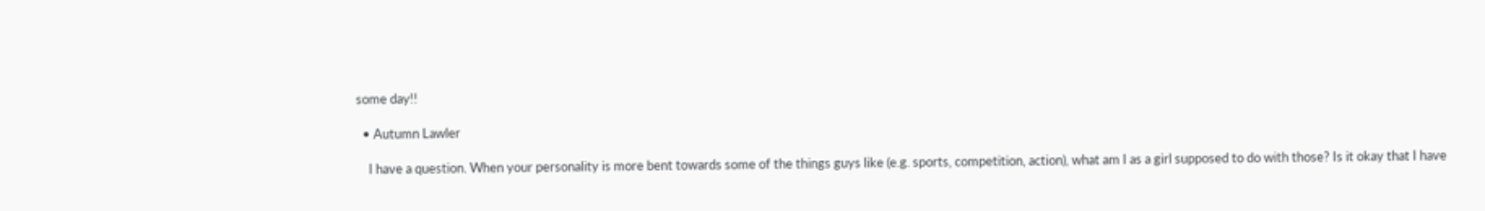some day!!

  • Autumn Lawler

    I have a question. When your personality is more bent towards some of the things guys like (e.g. sports, competition, action), what am I as a girl supposed to do with those? Is it okay that I have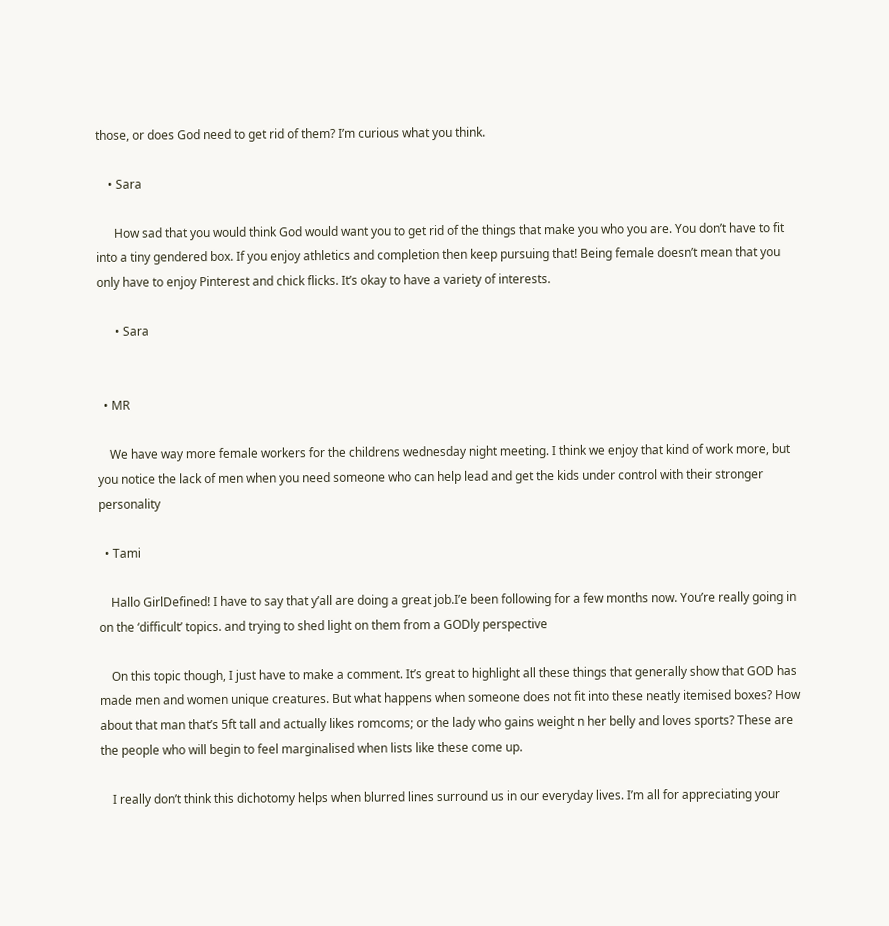those, or does God need to get rid of them? I’m curious what you think.

    • Sara

      How sad that you would think God would want you to get rid of the things that make you who you are. You don’t have to fit into a tiny gendered box. If you enjoy athletics and completion then keep pursuing that! Being female doesn’t mean that you only have to enjoy Pinterest and chick flicks. It’s okay to have a variety of interests.

      • Sara


  • MR

    We have way more female workers for the childrens wednesday night meeting. I think we enjoy that kind of work more, but you notice the lack of men when you need someone who can help lead and get the kids under control with their stronger personality

  • Tami

    Hallo GirlDefined! I have to say that y’all are doing a great job.I’e been following for a few months now. You’re really going in on the ‘difficult’ topics. and trying to shed light on them from a GODly perspective

    On this topic though, I just have to make a comment. It’s great to highlight all these things that generally show that GOD has made men and women unique creatures. But what happens when someone does not fit into these neatly itemised boxes? How about that man that’s 5ft tall and actually likes romcoms; or the lady who gains weight n her belly and loves sports? These are the people who will begin to feel marginalised when lists like these come up.

    I really don’t think this dichotomy helps when blurred lines surround us in our everyday lives. I’m all for appreciating your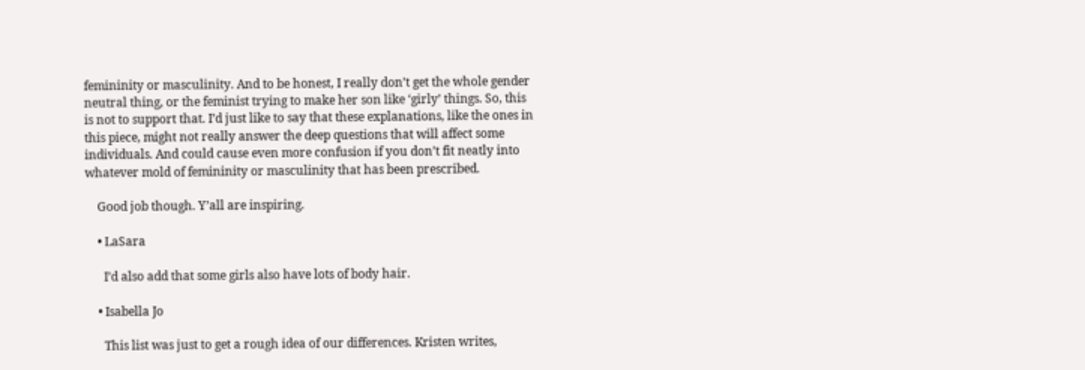femininity or masculinity. And to be honest, I really don’t get the whole gender neutral thing, or the feminist trying to make her son like ‘girly’ things. So, this is not to support that. I’d just like to say that these explanations, like the ones in this piece, might not really answer the deep questions that will affect some individuals. And could cause even more confusion if you don’t fit neatly into whatever mold of femininity or masculinity that has been prescribed.

    Good job though. Y’all are inspiring.

    • LaSara

      I’d also add that some girls also have lots of body hair.

    • Isabella Jo

      This list was just to get a rough idea of our differences. Kristen writes,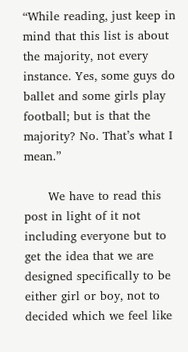“While reading, just keep in mind that this list is about the majority, not every instance. Yes, some guys do ballet and some girls play football; but is that the majority? No. That’s what I mean.”

      We have to read this post in light of it not including everyone but to get the idea that we are designed specifically to be either girl or boy, not to decided which we feel like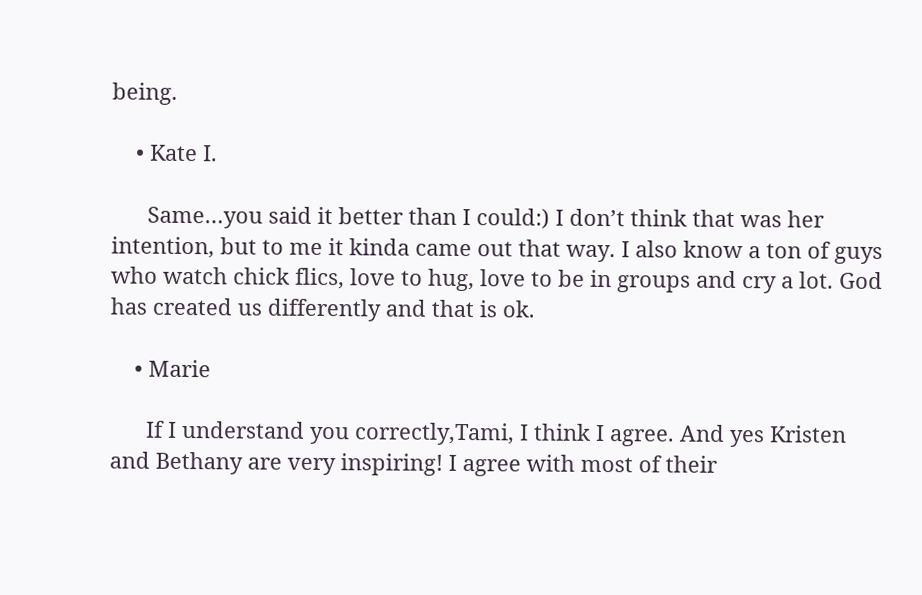being.

    • Kate I.

      Same…you said it better than I could:) I don’t think that was her intention, but to me it kinda came out that way. I also know a ton of guys who watch chick flics, love to hug, love to be in groups and cry a lot. God has created us differently and that is ok.

    • Marie

      If I understand you correctly,Tami, I think I agree. And yes Kristen and Bethany are very inspiring! I agree with most of their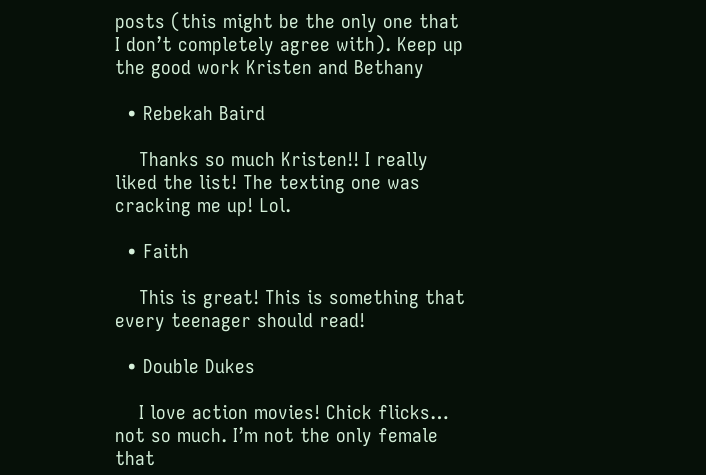posts (this might be the only one that I don’t completely agree with). Keep up the good work Kristen and Bethany

  • Rebekah Baird

    Thanks so much Kristen!! I really liked the list! The texting one was cracking me up! Lol.

  • Faith

    This is great! This is something that every teenager should read!

  • Double Dukes

    I love action movies! Chick flicks… not so much. I’m not the only female that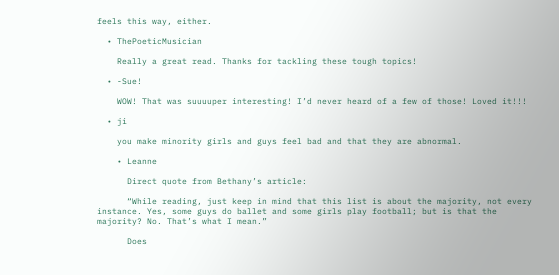feels this way, either.

  • ThePoeticMusician

    Really a great read. Thanks for tackling these tough topics!

  • -Sue!

    WOW! That was suuuuper interesting! I’d never heard of a few of those! Loved it!!!

  • ji

    you make minority girls and guys feel bad and that they are abnormal.

    • Leanne

      Direct quote from Bethany’s article:

      “While reading, just keep in mind that this list is about the majority, not every instance. Yes, some guys do ballet and some girls play football; but is that the majority? No. That’s what I mean.”

      Does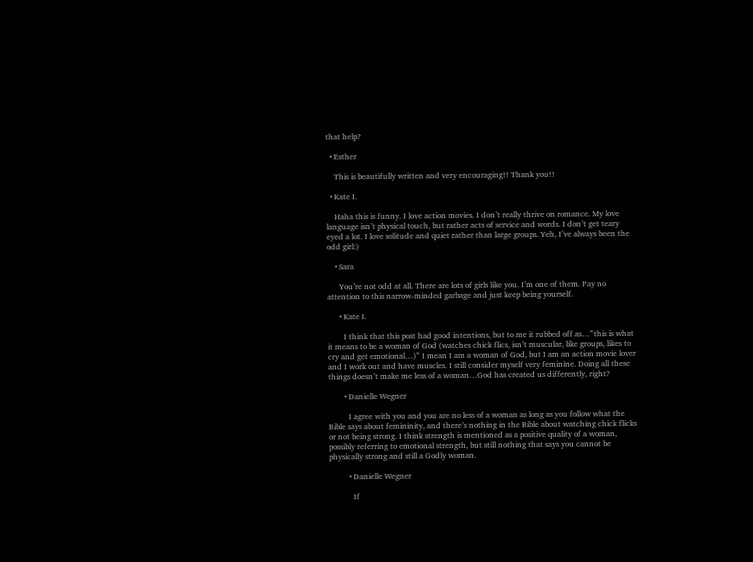that help?

  • Esther

    This is beautifully written and very encouraging!! Thank you!!

  • Kate I.

    Haha this is funny. I love action movies. I don’t really thrive on romance. My love language isn’t physical touch, but rather acts of service and words. I don’t get teary eyed a lot. I love solitude and quiet rather than large groups. Yeh, I’ve always been the odd girl:)

    • Sara

      You’re not odd at all. There are lots of girls like you. I’m one of them. Pay no attention to this narrow-minded garbage and just keep being yourself.

      • Kate I.

        I think that this post had good intentions, but to me it rubbed off as…”this is what it means to be a woman of God (watches chick flics, isn’t muscular, like groups, likes to cry and get emotional…)” I mean I am a woman of God, but I am an action movie lover and I work out and have muscles. I still consider myself very feminine. Doing all these things doesn’t make me less of a woman…God has created us differently, right?

        • Danielle Wegner

          I agree with you and you are no less of a woman as long as you follow what the Bible says about femininity, and there’s nothing in the Bible about watching chick flicks or not being strong. I think strength is mentioned as a positive quality of a woman, possibly referring to emotional strength, but still nothing that says you cannot be physically strong and still a Godly woman.

          • Danielle Wegner

            If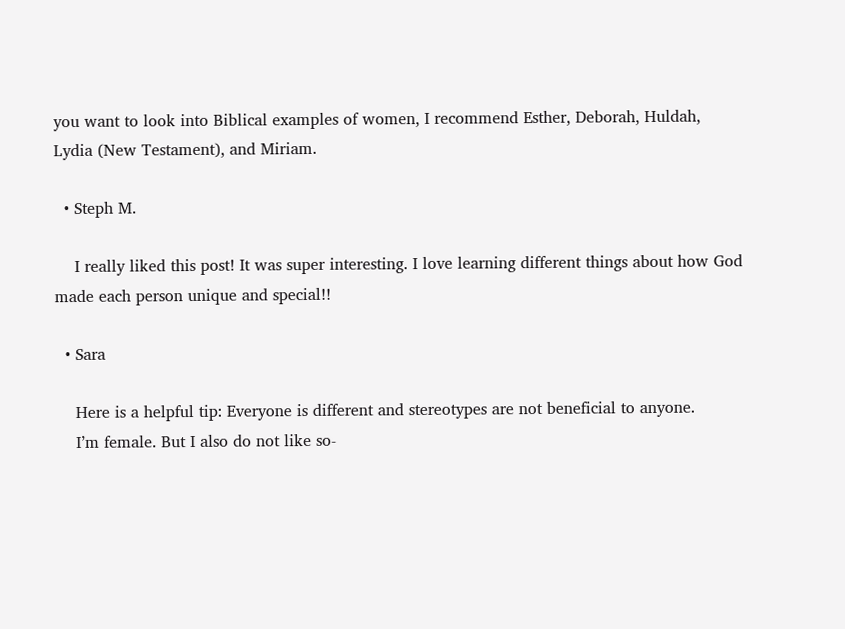you want to look into Biblical examples of women, I recommend Esther, Deborah, Huldah, Lydia (New Testament), and Miriam.

  • Steph M.

    I really liked this post! It was super interesting. I love learning different things about how God made each person unique and special!!

  • Sara

    Here is a helpful tip: Everyone is different and stereotypes are not beneficial to anyone.
    I’m female. But I also do not like so-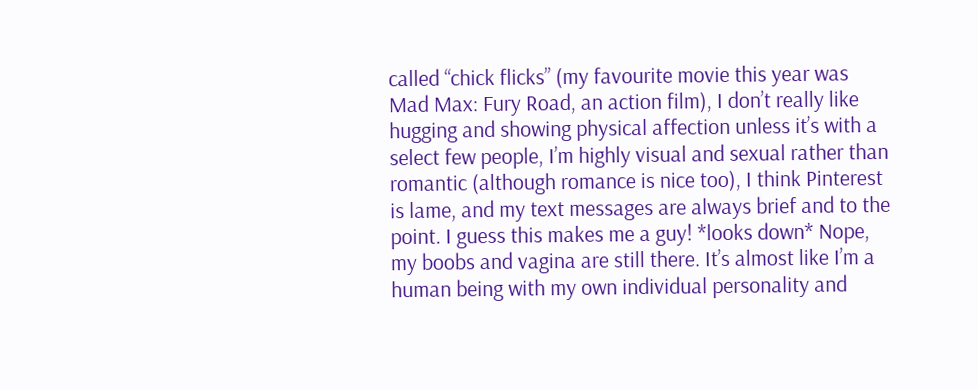called “chick flicks” (my favourite movie this year was Mad Max: Fury Road, an action film), I don’t really like hugging and showing physical affection unless it’s with a select few people, I’m highly visual and sexual rather than romantic (although romance is nice too), I think Pinterest is lame, and my text messages are always brief and to the point. I guess this makes me a guy! *looks down* Nope, my boobs and vagina are still there. It’s almost like I’m a human being with my own individual personality and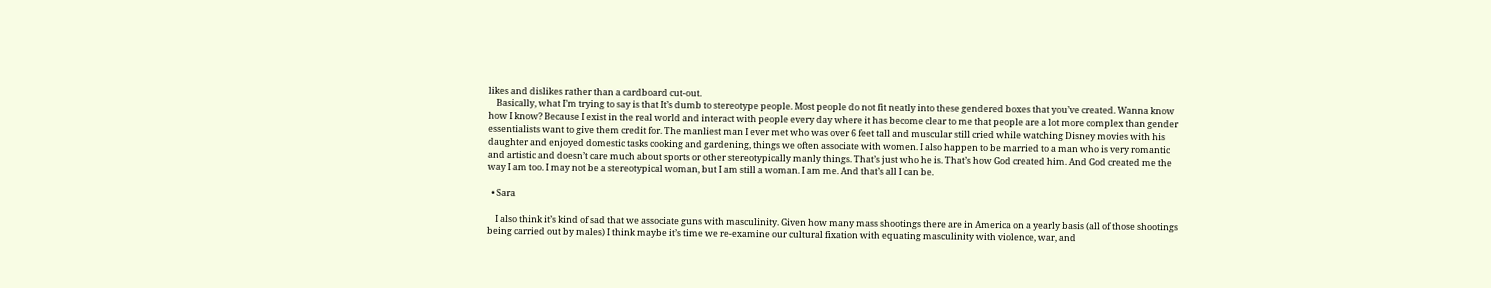likes and dislikes rather than a cardboard cut-out.
    Basically, what I’m trying to say is that It’s dumb to stereotype people. Most people do not fit neatly into these gendered boxes that you’ve created. Wanna know how I know? Because I exist in the real world and interact with people every day where it has become clear to me that people are a lot more complex than gender essentialists want to give them credit for. The manliest man I ever met who was over 6 feet tall and muscular still cried while watching Disney movies with his daughter and enjoyed domestic tasks cooking and gardening, things we often associate with women. I also happen to be married to a man who is very romantic and artistic and doesn’t care much about sports or other stereotypically manly things. That’s just who he is. That’s how God created him. And God created me the way I am too. I may not be a stereotypical woman, but I am still a woman. I am me. And that’s all I can be.

  • Sara

    I also think it’s kind of sad that we associate guns with masculinity. Given how many mass shootings there are in America on a yearly basis (all of those shootings being carried out by males) I think maybe it’s time we re-examine our cultural fixation with equating masculinity with violence, war, and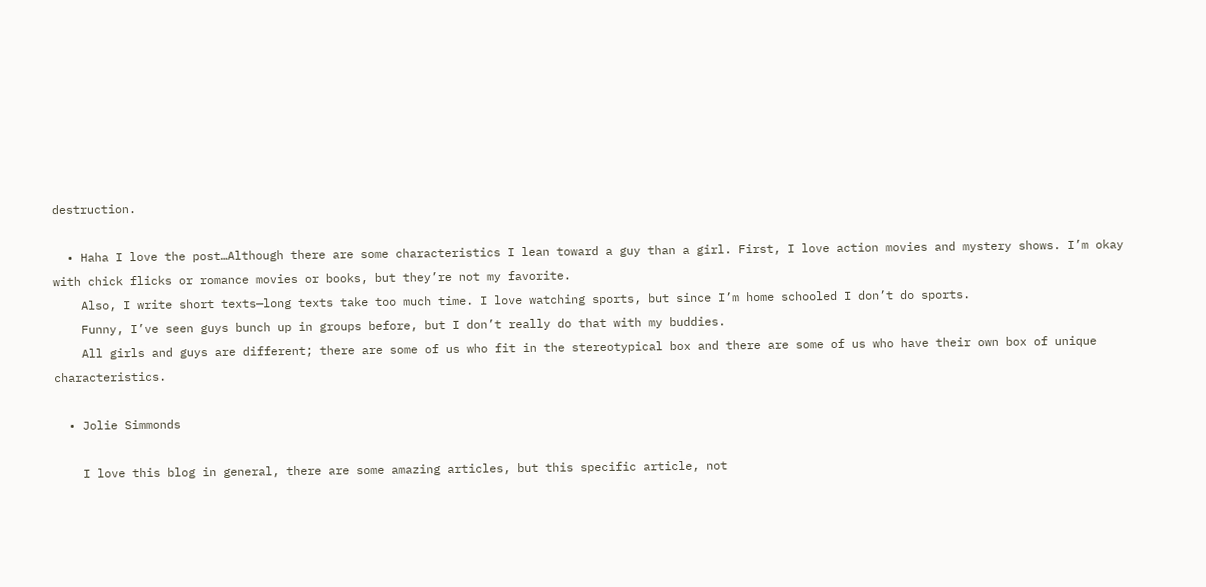destruction.

  • Haha I love the post…Although there are some characteristics I lean toward a guy than a girl. First, I love action movies and mystery shows. I’m okay with chick flicks or romance movies or books, but they’re not my favorite.
    Also, I write short texts—long texts take too much time. I love watching sports, but since I’m home schooled I don’t do sports.
    Funny, I’ve seen guys bunch up in groups before, but I don’t really do that with my buddies.
    All girls and guys are different; there are some of us who fit in the stereotypical box and there are some of us who have their own box of unique characteristics.

  • Jolie Simmonds

    I love this blog in general, there are some amazing articles, but this specific article, not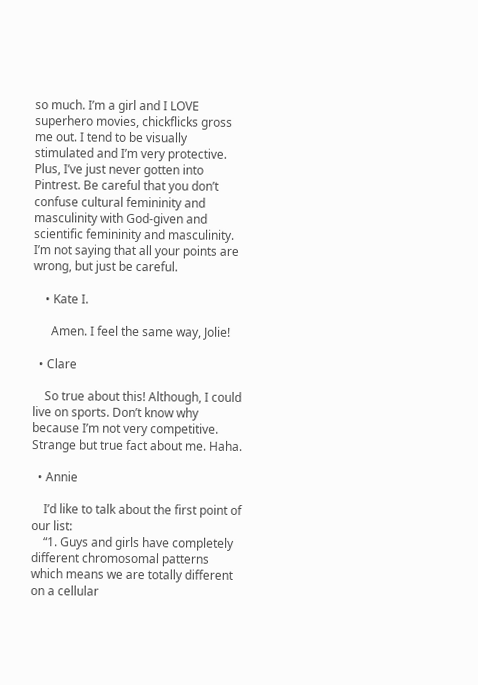so much. I’m a girl and I LOVE superhero movies, chickflicks gross me out. I tend to be visually stimulated and I’m very protective. Plus, I’ve just never gotten into Pintrest. Be careful that you don’t confuse cultural femininity and masculinity with God-given and scientific femininity and masculinity. I’m not saying that all your points are wrong, but just be careful.

    • Kate I.

      Amen. I feel the same way, Jolie!

  • Clare

    So true about this! Although, I could live on sports. Don’t know why because I’m not very competitive. Strange but true fact about me. Haha.

  • Annie

    I’d like to talk about the first point of our list:
    “1. Guys and girls have completely different chromosomal patterns which means we are totally different on a cellular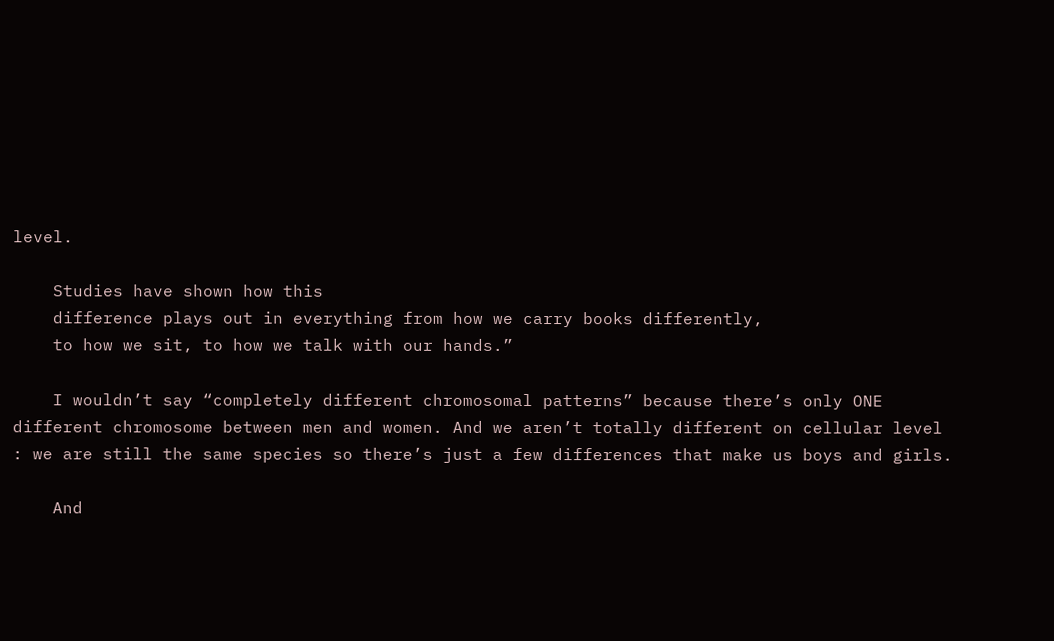level.

    Studies have shown how this
    difference plays out in everything from how we carry books differently,
    to how we sit, to how we talk with our hands.”

    I wouldn’t say “completely different chromosomal patterns” because there’s only ONE different chromosome between men and women. And we aren’t totally different on cellular level : we are still the same species so there’s just a few differences that make us boys and girls.

    And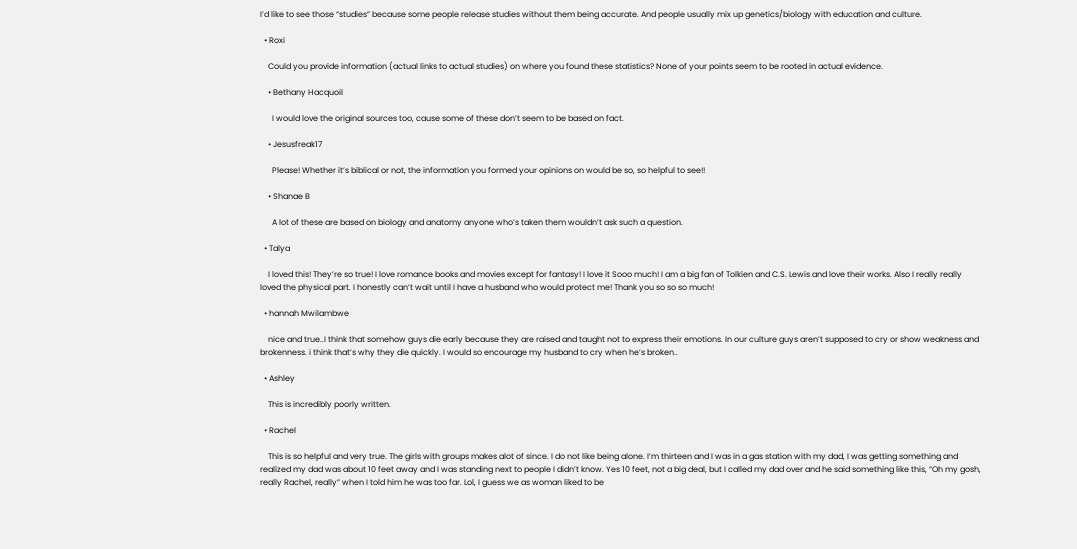I’d like to see those “studies” because some people release studies without them being accurate. And people usually mix up genetics/biology with education and culture.

  • Roxi

    Could you provide information (actual links to actual studies) on where you found these statistics? None of your points seem to be rooted in actual evidence.

    • Bethany Hacquoil

      I would love the original sources too, cause some of these don’t seem to be based on fact.

    • Jesusfreak17

      Please! Whether it’s biblical or not, the information you formed your opinions on would be so, so helpful to see!!

    • Shanae B

      A lot of these are based on biology and anatomy anyone who’s taken them wouldn’t ask such a question.

  • Talya

    I loved this! They’re so true! I love romance books and movies except for fantasy! I love it Sooo much! I am a big fan of Tolkien and C.S. Lewis and love their works. Also I really really loved the physical part. I honestly can’t wait until I have a husband who would protect me! Thank you so so so much!

  • hannah Mwilambwe

    nice and true..I think that somehow guys die early because they are raised and taught not to express their emotions. In our culture guys aren’t supposed to cry or show weakness and brokenness. i think that’s why they die quickly. I would so encourage my husband to cry when he’s broken..

  • Ashley

    This is incredibly poorly written.

  • Rachel

    This is so helpful and very true. The girls with groups makes alot of since. I do not like being alone. I’m thirteen and I was in a gas station with my dad, I was getting something and realized my dad was about 10 feet away and I was standing next to people I didn’t know. Yes 10 feet, not a big deal, but I called my dad over and he said something like this, “Oh my gosh, really Rachel, really” when I told him he was too far. Lol, I guess we as woman liked to be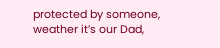protected by someone, weather it’s our Dad,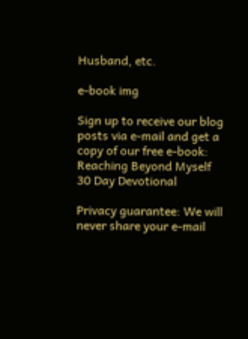Husband, etc.

e-book img

Sign up to receive our blog posts via e-mail and get a copy of our free e-book:
Reaching Beyond Myself
30 Day Devotional

Privacy guarantee: We will never share your e-mail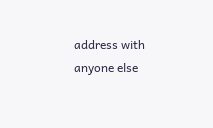address with anyone else